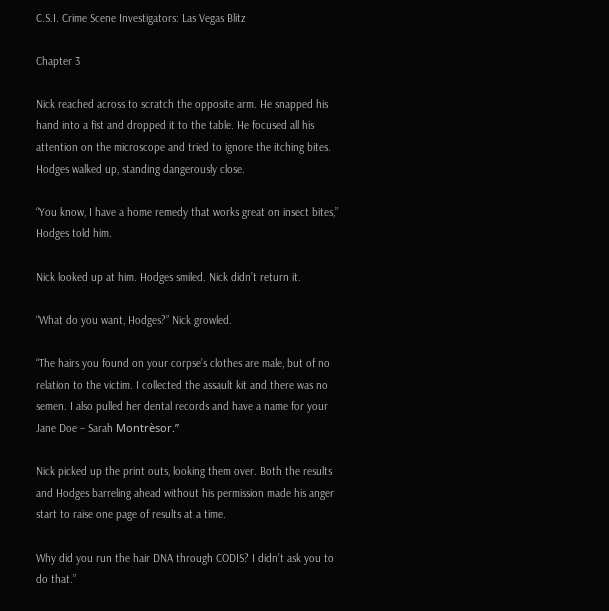C.S.I. Crime Scene Investigators: Las Vegas Blitz

Chapter 3

Nick reached across to scratch the opposite arm. He snapped his hand into a fist and dropped it to the table. He focused all his attention on the microscope and tried to ignore the itching bites. Hodges walked up, standing dangerously close.

“You know, I have a home remedy that works great on insect bites,” Hodges told him.

Nick looked up at him. Hodges smiled. Nick didn’t return it.

“What do you want, Hodges?” Nick growled.

“The hairs you found on your corpse’s clothes are male, but of no relation to the victim. I collected the assault kit and there was no semen. I also pulled her dental records and have a name for your Jane Doe – Sarah Montrèsor.”

Nick picked up the print outs, looking them over. Both the results and Hodges barreling ahead without his permission made his anger start to raise one page of results at a time.

Why did you run the hair DNA through CODIS? I didn’t ask you to do that.”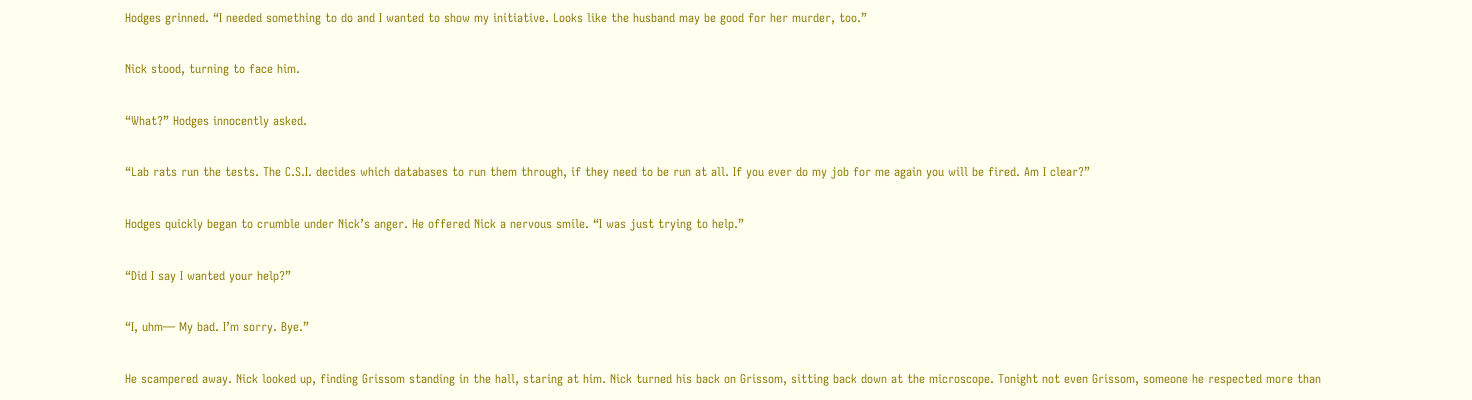Hodges grinned. “I needed something to do and I wanted to show my initiative. Looks like the husband may be good for her murder, too.”

Nick stood, turning to face him.

“What?” Hodges innocently asked.

“Lab rats run the tests. The C.S.I. decides which databases to run them through, if they need to be run at all. If you ever do my job for me again you will be fired. Am I clear?”

Hodges quickly began to crumble under Nick’s anger. He offered Nick a nervous smile. “I was just trying to help.”

“Did I say I wanted your help?”

“I, uhm— My bad. I’m sorry. Bye.”

He scampered away. Nick looked up, finding Grissom standing in the hall, staring at him. Nick turned his back on Grissom, sitting back down at the microscope. Tonight not even Grissom, someone he respected more than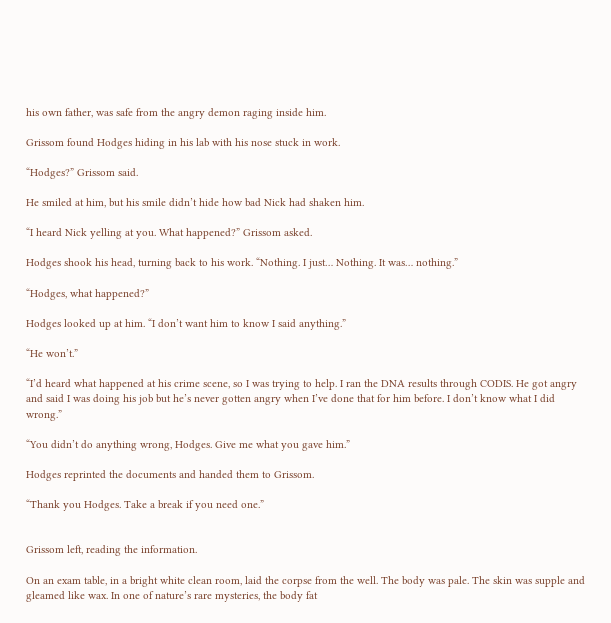his own father, was safe from the angry demon raging inside him.

Grissom found Hodges hiding in his lab with his nose stuck in work.

“Hodges?” Grissom said.

He smiled at him, but his smile didn’t hide how bad Nick had shaken him.

“I heard Nick yelling at you. What happened?” Grissom asked.

Hodges shook his head, turning back to his work. “Nothing. I just… Nothing. It was… nothing.”

“Hodges, what happened?”

Hodges looked up at him. “I don’t want him to know I said anything.”

“He won’t.”

“I’d heard what happened at his crime scene, so I was trying to help. I ran the DNA results through CODIS. He got angry and said I was doing his job but he’s never gotten angry when I’ve done that for him before. I don’t know what I did wrong.”

“You didn’t do anything wrong, Hodges. Give me what you gave him.”

Hodges reprinted the documents and handed them to Grissom.

“Thank you Hodges. Take a break if you need one.”


Grissom left, reading the information.

On an exam table, in a bright white clean room, laid the corpse from the well. The body was pale. The skin was supple and gleamed like wax. In one of nature’s rare mysteries, the body fat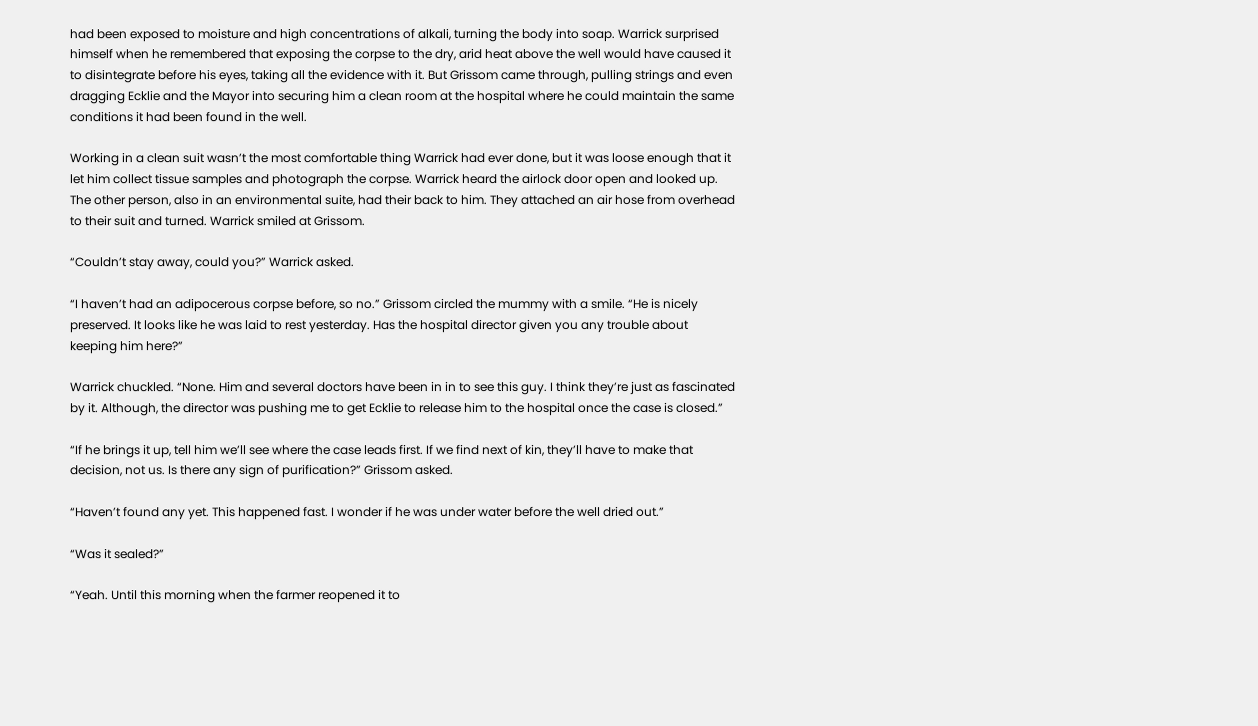had been exposed to moisture and high concentrations of alkali, turning the body into soap. Warrick surprised himself when he remembered that exposing the corpse to the dry, arid heat above the well would have caused it to disintegrate before his eyes, taking all the evidence with it. But Grissom came through, pulling strings and even dragging Ecklie and the Mayor into securing him a clean room at the hospital where he could maintain the same conditions it had been found in the well.

Working in a clean suit wasn’t the most comfortable thing Warrick had ever done, but it was loose enough that it let him collect tissue samples and photograph the corpse. Warrick heard the airlock door open and looked up. The other person, also in an environmental suite, had their back to him. They attached an air hose from overhead to their suit and turned. Warrick smiled at Grissom.

“Couldn’t stay away, could you?” Warrick asked.

“I haven’t had an adipocerous corpse before, so no.” Grissom circled the mummy with a smile. “He is nicely preserved. It looks like he was laid to rest yesterday. Has the hospital director given you any trouble about keeping him here?”

Warrick chuckled. “None. Him and several doctors have been in in to see this guy. I think they’re just as fascinated by it. Although, the director was pushing me to get Ecklie to release him to the hospital once the case is closed.”

“If he brings it up, tell him we’ll see where the case leads first. If we find next of kin, they’ll have to make that decision, not us. Is there any sign of purification?” Grissom asked.

“Haven’t found any yet. This happened fast. I wonder if he was under water before the well dried out.”

“Was it sealed?”

“Yeah. Until this morning when the farmer reopened it to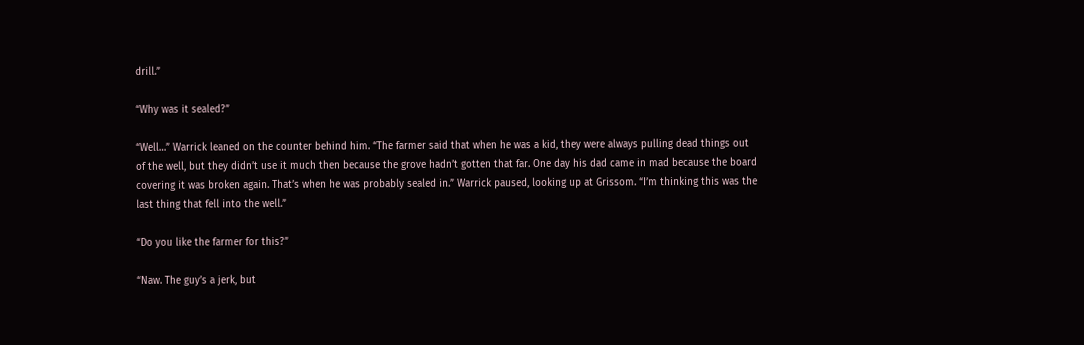drill.”

“Why was it sealed?”

“Well…” Warrick leaned on the counter behind him. “The farmer said that when he was a kid, they were always pulling dead things out of the well, but they didn’t use it much then because the grove hadn’t gotten that far. One day his dad came in mad because the board covering it was broken again. That’s when he was probably sealed in.” Warrick paused, looking up at Grissom. “I’m thinking this was the last thing that fell into the well.”

“Do you like the farmer for this?”

“Naw. The guy’s a jerk, but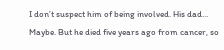I don’t suspect him of being involved. His dad… Maybe. But he died five years ago from cancer, so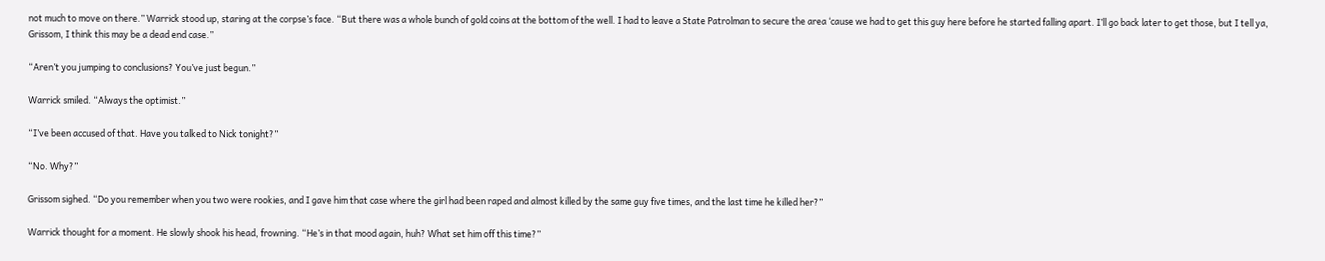not much to move on there.” Warrick stood up, staring at the corpse’s face. “But there was a whole bunch of gold coins at the bottom of the well. I had to leave a State Patrolman to secure the area ‘cause we had to get this guy here before he started falling apart. I’ll go back later to get those, but I tell ya, Grissom, I think this may be a dead end case.”

“Aren’t you jumping to conclusions? You’ve just begun.”

Warrick smiled. “Always the optimist.”

“I’ve been accused of that. Have you talked to Nick tonight?”

“No. Why?”

Grissom sighed. “Do you remember when you two were rookies, and I gave him that case where the girl had been raped and almost killed by the same guy five times, and the last time he killed her?”

Warrick thought for a moment. He slowly shook his head, frowning. “He’s in that mood again, huh? What set him off this time?”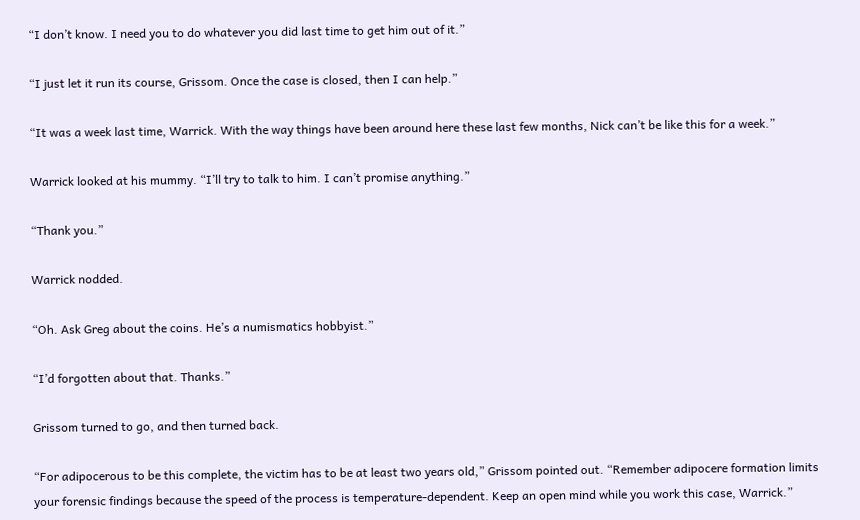“I don’t know. I need you to do whatever you did last time to get him out of it.”

“I just let it run its course, Grissom. Once the case is closed, then I can help.”

“It was a week last time, Warrick. With the way things have been around here these last few months, Nick can’t be like this for a week.”

Warrick looked at his mummy. “I’ll try to talk to him. I can’t promise anything.”

“Thank you.”

Warrick nodded.

“Oh. Ask Greg about the coins. He’s a numismatics hobbyist.”

“I’d forgotten about that. Thanks.”

Grissom turned to go, and then turned back.

“For adipocerous to be this complete, the victim has to be at least two years old,” Grissom pointed out. “Remember adipocere formation limits your forensic findings because the speed of the process is temperature-dependent. Keep an open mind while you work this case, Warrick.”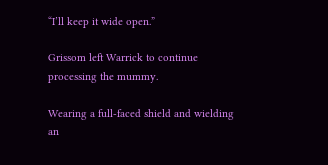“I’ll keep it wide open.”

Grissom left Warrick to continue processing the mummy.

Wearing a full-faced shield and wielding an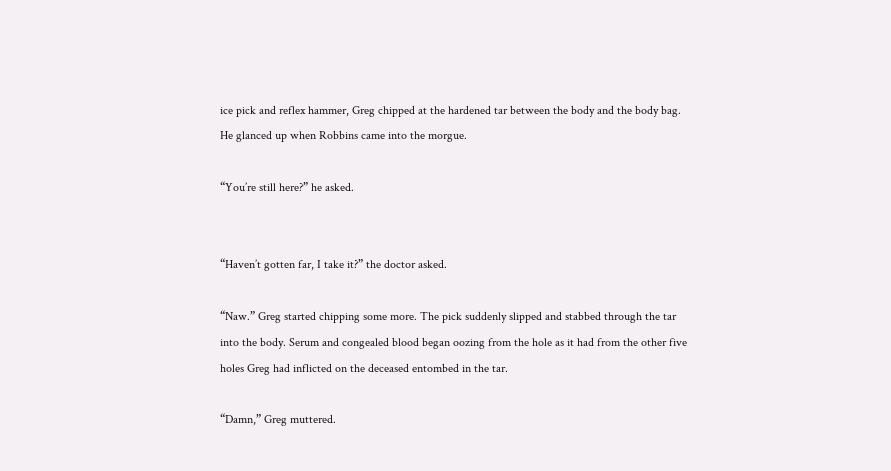ice pick and reflex hammer, Greg chipped at the hardened tar between the body and the body bag. He glanced up when Robbins came into the morgue.

“You’re still here?” he asked.


“Haven’t gotten far, I take it?” the doctor asked.

“Naw.” Greg started chipping some more. The pick suddenly slipped and stabbed through the tar into the body. Serum and congealed blood began oozing from the hole as it had from the other five holes Greg had inflicted on the deceased entombed in the tar.

“Damn,” Greg muttered.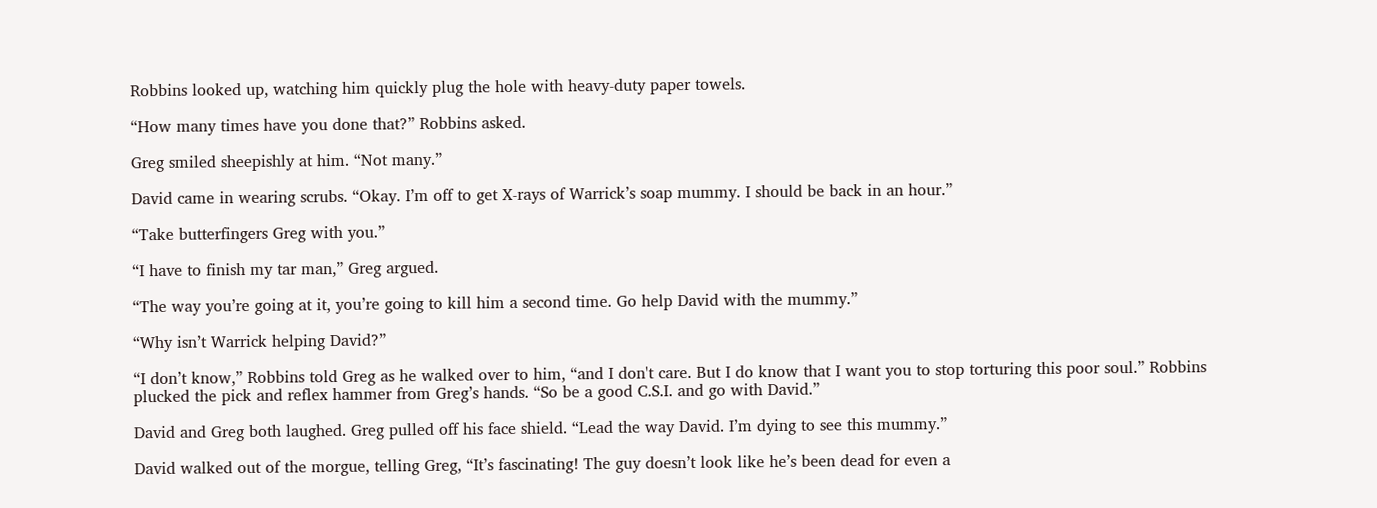Robbins looked up, watching him quickly plug the hole with heavy-duty paper towels.

“How many times have you done that?” Robbins asked.

Greg smiled sheepishly at him. “Not many.”

David came in wearing scrubs. “Okay. I’m off to get X-rays of Warrick’s soap mummy. I should be back in an hour.”

“Take butterfingers Greg with you.”

“I have to finish my tar man,” Greg argued.

“The way you’re going at it, you’re going to kill him a second time. Go help David with the mummy.”

“Why isn’t Warrick helping David?”

“I don’t know,” Robbins told Greg as he walked over to him, “and I don't care. But I do know that I want you to stop torturing this poor soul.” Robbins plucked the pick and reflex hammer from Greg’s hands. “So be a good C.S.I. and go with David.”

David and Greg both laughed. Greg pulled off his face shield. “Lead the way David. I’m dying to see this mummy.”

David walked out of the morgue, telling Greg, “It’s fascinating! The guy doesn’t look like he’s been dead for even a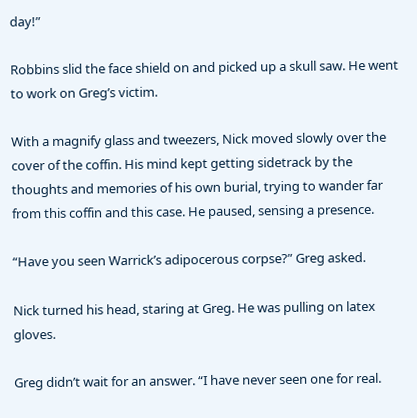day!”

Robbins slid the face shield on and picked up a skull saw. He went to work on Greg’s victim.

With a magnify glass and tweezers, Nick moved slowly over the cover of the coffin. His mind kept getting sidetrack by the thoughts and memories of his own burial, trying to wander far from this coffin and this case. He paused, sensing a presence.

“Have you seen Warrick’s adipocerous corpse?” Greg asked.

Nick turned his head, staring at Greg. He was pulling on latex gloves.

Greg didn’t wait for an answer. “I have never seen one for real.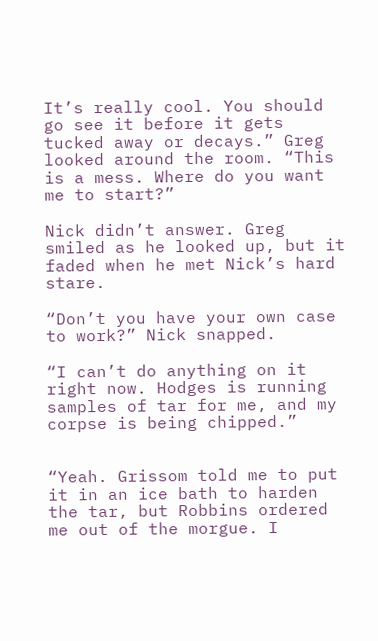It’s really cool. You should go see it before it gets tucked away or decays.” Greg looked around the room. “This is a mess. Where do you want me to start?”

Nick didn’t answer. Greg smiled as he looked up, but it faded when he met Nick’s hard stare.

“Don’t you have your own case to work?” Nick snapped.

“I can’t do anything on it right now. Hodges is running samples of tar for me, and my corpse is being chipped.”


“Yeah. Grissom told me to put it in an ice bath to harden the tar, but Robbins ordered me out of the morgue. I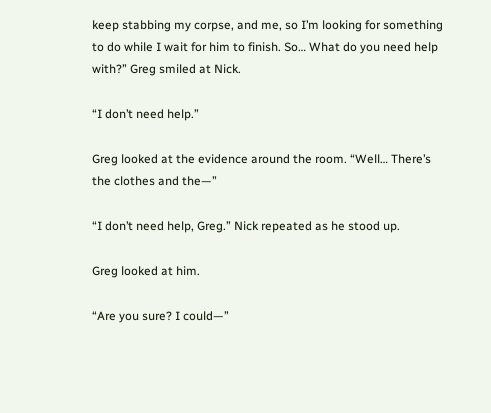keep stabbing my corpse, and me, so I’m looking for something to do while I wait for him to finish. So… What do you need help with?” Greg smiled at Nick.

“I don’t need help.”

Greg looked at the evidence around the room. “Well… There’s the clothes and the—”

“I don’t need help, Greg.” Nick repeated as he stood up.

Greg looked at him.

“Are you sure? I could—”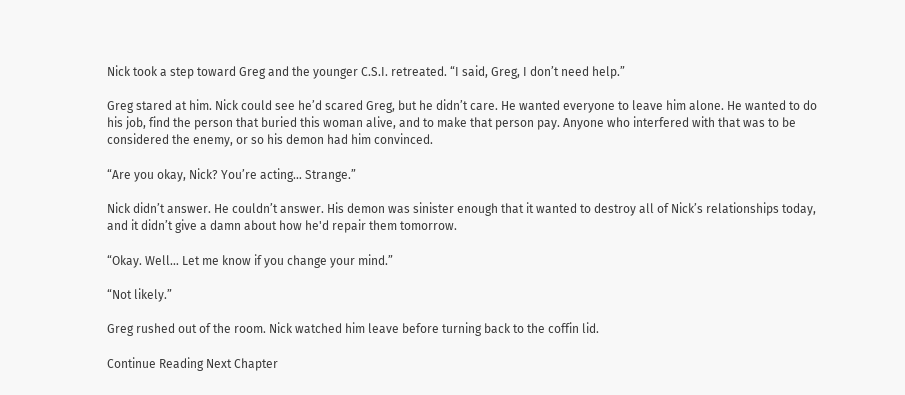Nick took a step toward Greg and the younger C.S.I. retreated. “I said, Greg, I don’t need help.”

Greg stared at him. Nick could see he’d scared Greg, but he didn’t care. He wanted everyone to leave him alone. He wanted to do his job, find the person that buried this woman alive, and to make that person pay. Anyone who interfered with that was to be considered the enemy, or so his demon had him convinced.

“Are you okay, Nick? You’re acting… Strange.”

Nick didn’t answer. He couldn’t answer. His demon was sinister enough that it wanted to destroy all of Nick’s relationships today, and it didn’t give a damn about how he'd repair them tomorrow.

“Okay. Well… Let me know if you change your mind.”

“Not likely.”

Greg rushed out of the room. Nick watched him leave before turning back to the coffin lid.

Continue Reading Next Chapter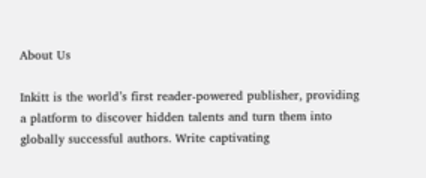About Us

Inkitt is the world’s first reader-powered publisher, providing a platform to discover hidden talents and turn them into globally successful authors. Write captivating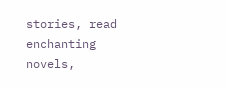stories, read enchanting novels,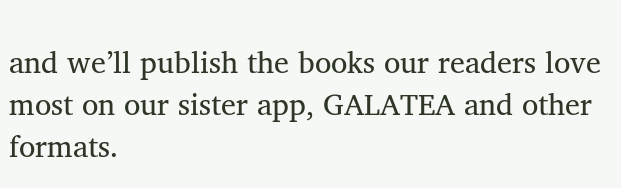and we’ll publish the books our readers love most on our sister app, GALATEA and other formats.